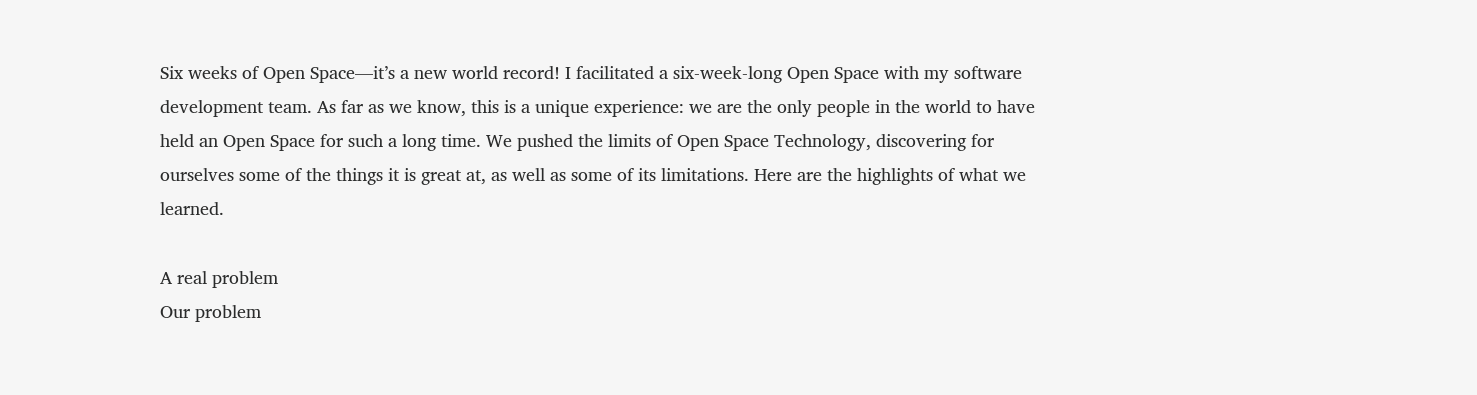Six weeks of Open Space—it’s a new world record! I facilitated a six-week-long Open Space with my software development team. As far as we know, this is a unique experience: we are the only people in the world to have held an Open Space for such a long time. We pushed the limits of Open Space Technology, discovering for ourselves some of the things it is great at, as well as some of its limitations. Here are the highlights of what we learned.

A real problem
Our problem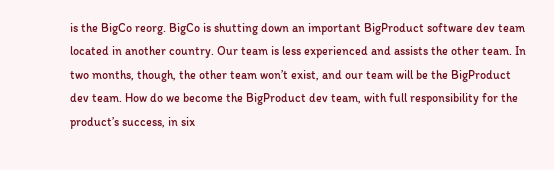is the BigCo reorg. BigCo is shutting down an important BigProduct software dev team located in another country. Our team is less experienced and assists the other team. In two months, though, the other team won’t exist, and our team will be the BigProduct dev team. How do we become the BigProduct dev team, with full responsibility for the product’s success, in six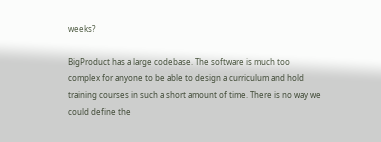weeks?

BigProduct has a large codebase. The software is much too complex for anyone to be able to design a curriculum and hold training courses in such a short amount of time. There is no way we could define the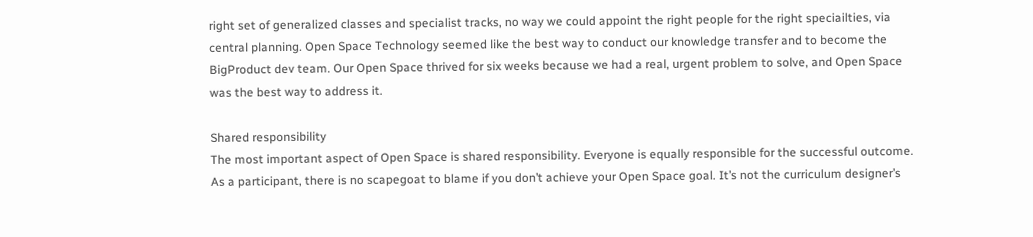right set of generalized classes and specialist tracks, no way we could appoint the right people for the right speciailties, via central planning. Open Space Technology seemed like the best way to conduct our knowledge transfer and to become the BigProduct dev team. Our Open Space thrived for six weeks because we had a real, urgent problem to solve, and Open Space was the best way to address it.

Shared responsibility
The most important aspect of Open Space is shared responsibility. Everyone is equally responsible for the successful outcome. As a participant, there is no scapegoat to blame if you don’t achieve your Open Space goal. It’s not the curriculum designer’s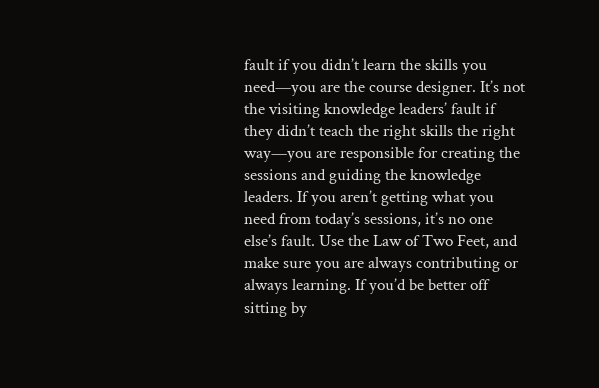fault if you didn’t learn the skills you need—you are the course designer. It’s not the visiting knowledge leaders’ fault if they didn’t teach the right skills the right way—you are responsible for creating the sessions and guiding the knowledge leaders. If you aren’t getting what you need from today’s sessions, it’s no one else’s fault. Use the Law of Two Feet, and make sure you are always contributing or always learning. If you’d be better off sitting by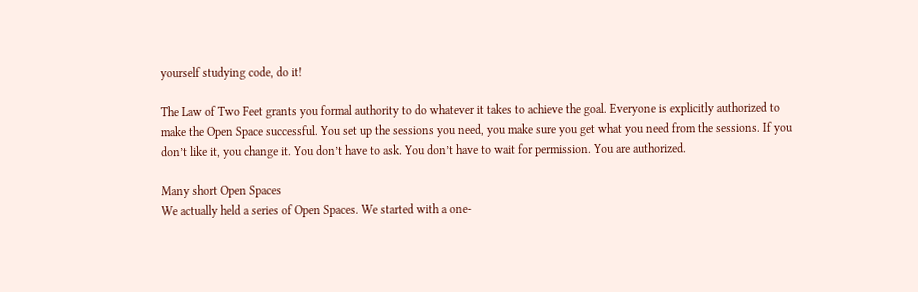yourself studying code, do it!

The Law of Two Feet grants you formal authority to do whatever it takes to achieve the goal. Everyone is explicitly authorized to make the Open Space successful. You set up the sessions you need, you make sure you get what you need from the sessions. If you don’t like it, you change it. You don’t have to ask. You don’t have to wait for permission. You are authorized.

Many short Open Spaces
We actually held a series of Open Spaces. We started with a one-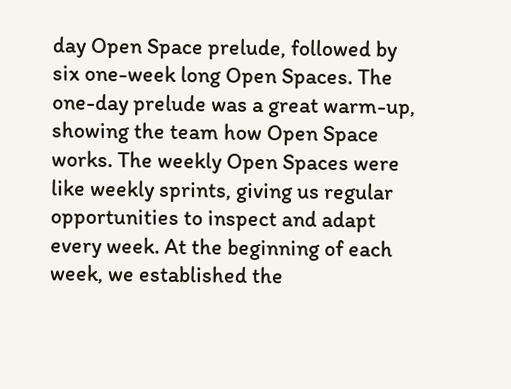day Open Space prelude, followed by six one-week long Open Spaces. The one-day prelude was a great warm-up, showing the team how Open Space works. The weekly Open Spaces were like weekly sprints, giving us regular opportunities to inspect and adapt every week. At the beginning of each week, we established the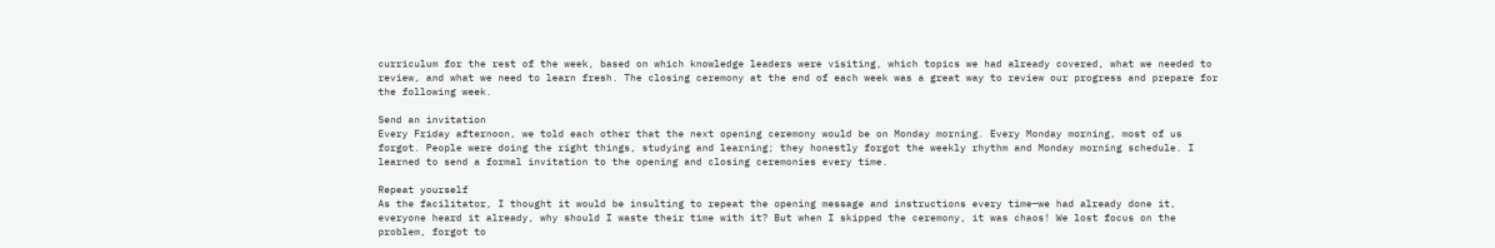curriculum for the rest of the week, based on which knowledge leaders were visiting, which topics we had already covered, what we needed to review, and what we need to learn fresh. The closing ceremony at the end of each week was a great way to review our progress and prepare for the following week.

Send an invitation
Every Friday afternoon, we told each other that the next opening ceremony would be on Monday morning. Every Monday morning, most of us forgot. People were doing the right things, studying and learning; they honestly forgot the weekly rhythm and Monday morning schedule. I learned to send a formal invitation to the opening and closing ceremonies every time.

Repeat yourself
As the facilitator, I thought it would be insulting to repeat the opening message and instructions every time—we had already done it, everyone heard it already, why should I waste their time with it? But when I skipped the ceremony, it was chaos! We lost focus on the problem, forgot to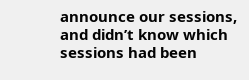announce our sessions, and didn’t know which sessions had been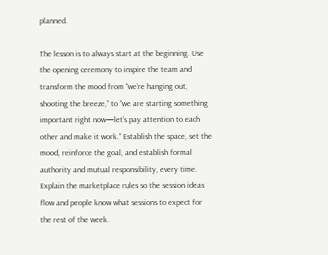planned.

The lesson is to always start at the beginning. Use the opening ceremony to inspire the team and transform the mood from “we’re hanging out, shooting the breeze,” to “we are starting something important right now—let’s pay attention to each other and make it work.” Establish the space, set the mood, reinforce the goal, and establish formal authority and mutual responsibility, every time. Explain the marketplace rules so the session ideas flow and people know what sessions to expect for the rest of the week.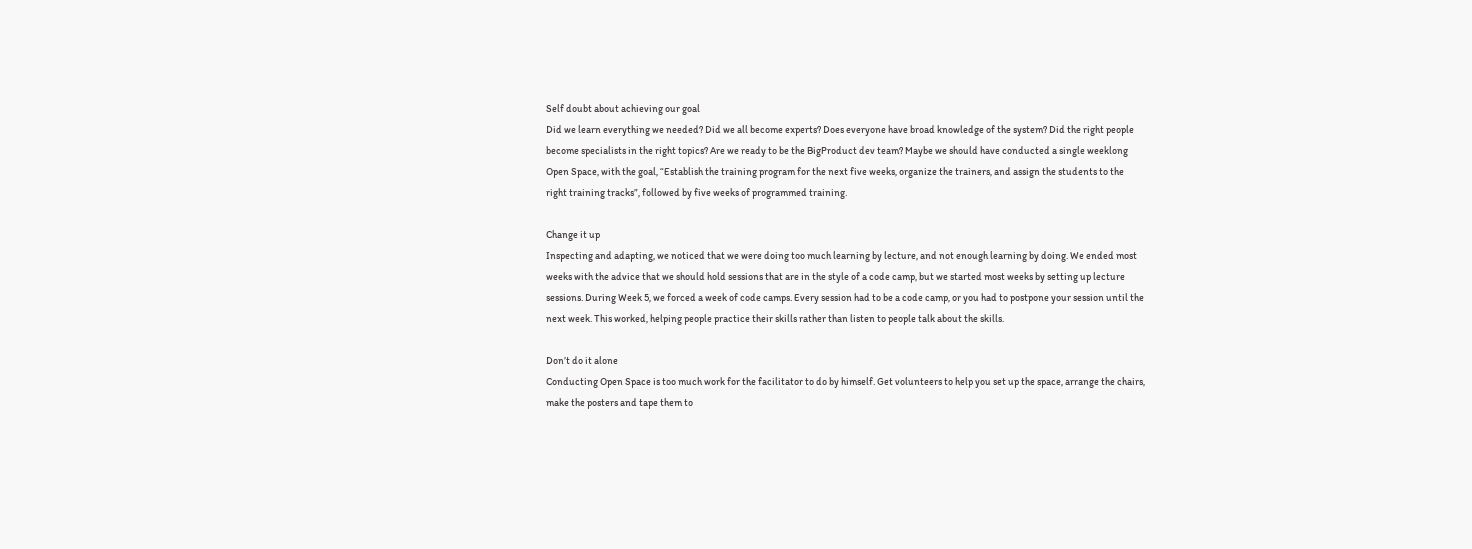Self doubt about achieving our goal
Did we learn everything we needed? Did we all become experts? Does everyone have broad knowledge of the system? Did the right people become specialists in the right topics? Are we ready to be the BigProduct dev team? Maybe we should have conducted a single weeklong Open Space, with the goal, “Establish the training program for the next five weeks, organize the trainers, and assign the students to the right training tracks”, followed by five weeks of programmed training.

Change it up
Inspecting and adapting, we noticed that we were doing too much learning by lecture, and not enough learning by doing. We ended most weeks with the advice that we should hold sessions that are in the style of a code camp, but we started most weeks by setting up lecture sessions. During Week 5, we forced a week of code camps. Every session had to be a code camp, or you had to postpone your session until the next week. This worked, helping people practice their skills rather than listen to people talk about the skills.

Don’t do it alone
Conducting Open Space is too much work for the facilitator to do by himself. Get volunteers to help you set up the space, arrange the chairs, make the posters and tape them to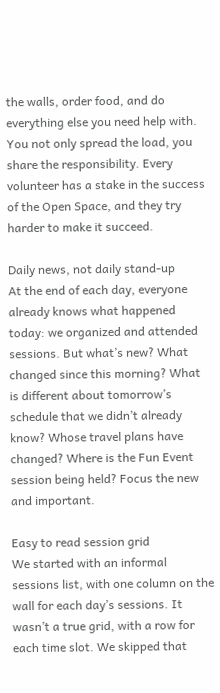the walls, order food, and do everything else you need help with. You not only spread the load, you share the responsibility. Every volunteer has a stake in the success of the Open Space, and they try harder to make it succeed.

Daily news, not daily stand-up
At the end of each day, everyone already knows what happened today: we organized and attended sessions. But what’s new? What changed since this morning? What is different about tomorrow’s schedule that we didn’t already know? Whose travel plans have changed? Where is the Fun Event session being held? Focus the new and important.

Easy to read session grid
We started with an informal sessions list, with one column on the wall for each day’s sessions. It wasn’t a true grid, with a row for each time slot. We skipped that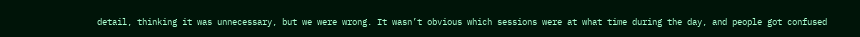detail, thinking it was unnecessary, but we were wrong. It wasn’t obvious which sessions were at what time during the day, and people got confused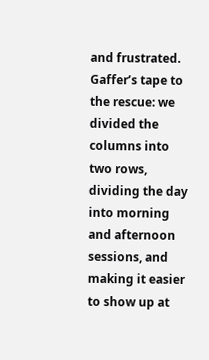and frustrated. Gaffer’s tape to the rescue: we divided the columns into two rows, dividing the day into morning and afternoon sessions, and making it easier to show up at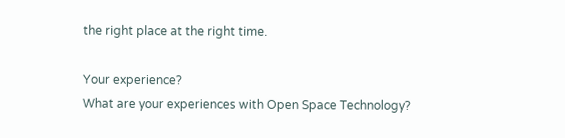the right place at the right time.

Your experience?
What are your experiences with Open Space Technology?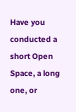Have you conducted a short Open Space, a long one, or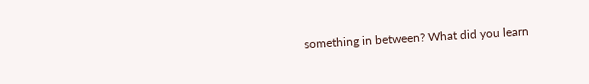something in between? What did you learn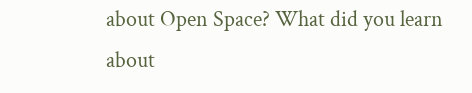about Open Space? What did you learn about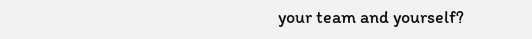your team and yourself?